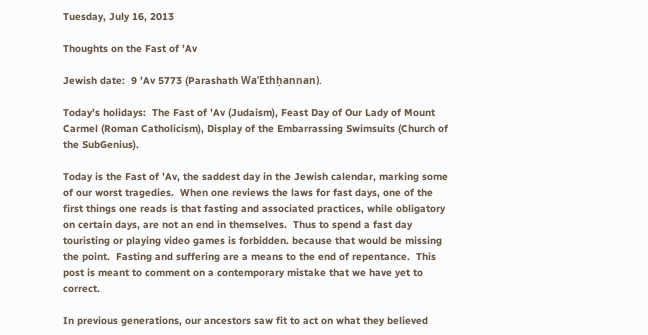Tuesday, July 16, 2013

Thoughts on the Fast of ’Av

Jewish date:  9 ’Av 5773 (Parashath Wa’Ethḥannan).

Today’s holidays:  The Fast of ’Av (Judaism), Feast Day of Our Lady of Mount Carmel (Roman Catholicism), Display of the Embarrassing Swimsuits (Church of the SubGenius).

Today is the Fast of ’Av, the saddest day in the Jewish calendar, marking some of our worst tragedies.  When one reviews the laws for fast days, one of the first things one reads is that fasting and associated practices, while obligatory on certain days, are not an end in themselves.  Thus to spend a fast day touristing or playing video games is forbidden. because that would be missing the point.  Fasting and suffering are a means to the end of repentance.  This post is meant to comment on a contemporary mistake that we have yet to correct.

In previous generations, our ancestors saw fit to act on what they believed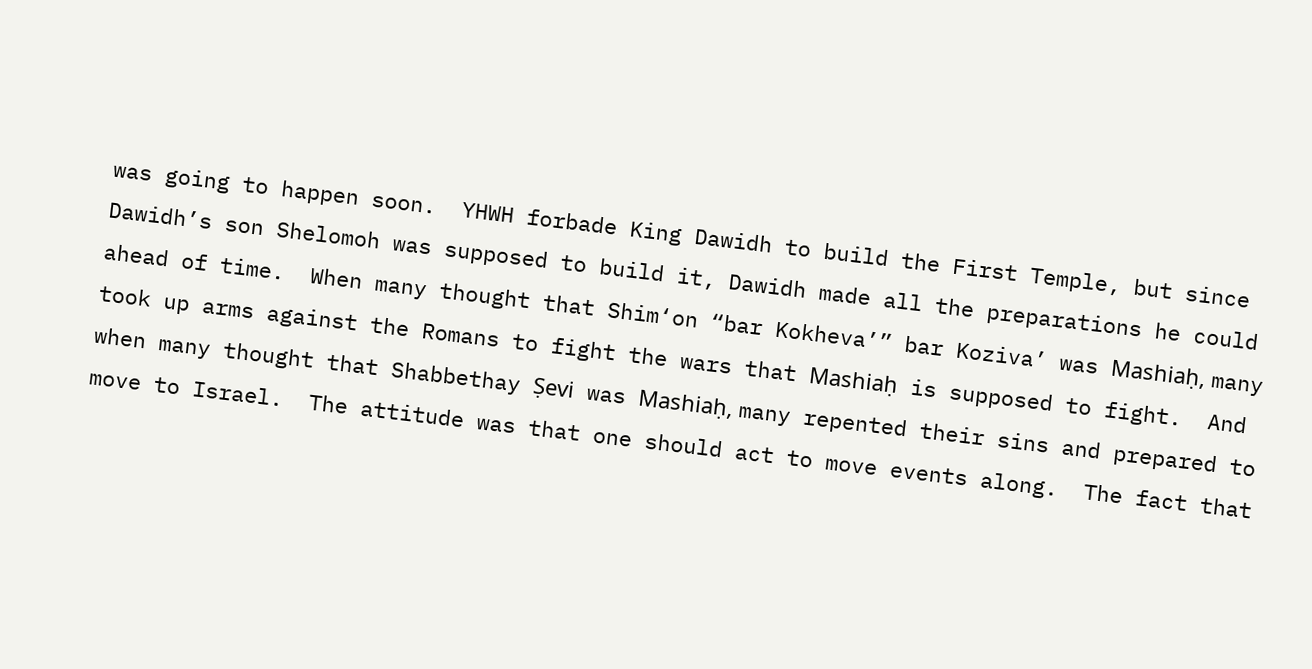was going to happen soon.  YHWH forbade King Dawidh to build the First Temple, but since Dawidh’s son Shelomoh was supposed to build it, Dawidh made all the preparations he could ahead of time.  When many thought that Shim‘on “bar Kokheva’” bar Koziva’ was Mashiaḥ, many took up arms against the Romans to fight the wars that Mashiaḥ is supposed to fight.  And when many thought that Shabbethay Ṣevi was Mashiaḥ, many repented their sins and prepared to move to Israel.  The attitude was that one should act to move events along.  The fact that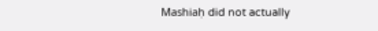Mashiaḥ did not actually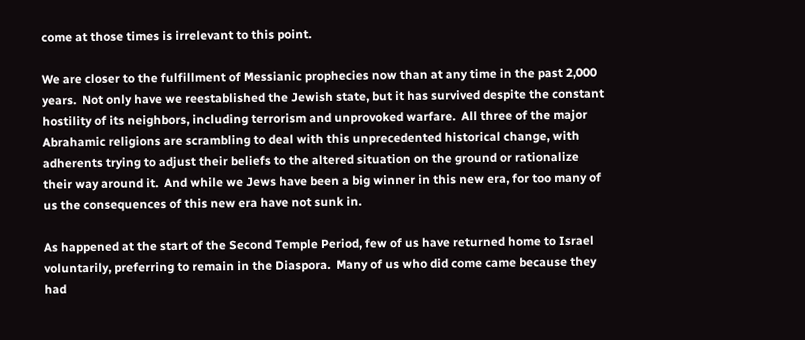come at those times is irrelevant to this point.

We are closer to the fulfillment of Messianic prophecies now than at any time in the past 2,000 years.  Not only have we reestablished the Jewish state, but it has survived despite the constant hostility of its neighbors, including terrorism and unprovoked warfare.  All three of the major Abrahamic religions are scrambling to deal with this unprecedented historical change, with adherents trying to adjust their beliefs to the altered situation on the ground or rationalize their way around it.  And while we Jews have been a big winner in this new era, for too many of us the consequences of this new era have not sunk in.

As happened at the start of the Second Temple Period, few of us have returned home to Israel voluntarily, preferring to remain in the Diaspora.  Many of us who did come came because they had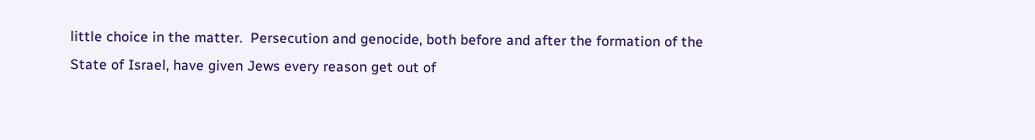little choice in the matter.  Persecution and genocide, both before and after the formation of the State of Israel, have given Jews every reason get out of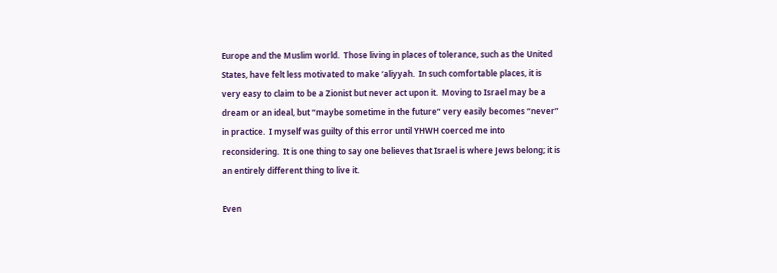Europe and the Muslim world.  Those living in places of tolerance, such as the United States, have felt less motivated to make ‘aliyyah.  In such comfortable places, it is very easy to claim to be a Zionist but never act upon it.  Moving to Israel may be a dream or an ideal, but “maybe sometime in the future” very easily becomes “never” in practice.  I myself was guilty of this error until YHWH coerced me into reconsidering.  It is one thing to say one believes that Israel is where Jews belong; it is an entirely different thing to live it.

Even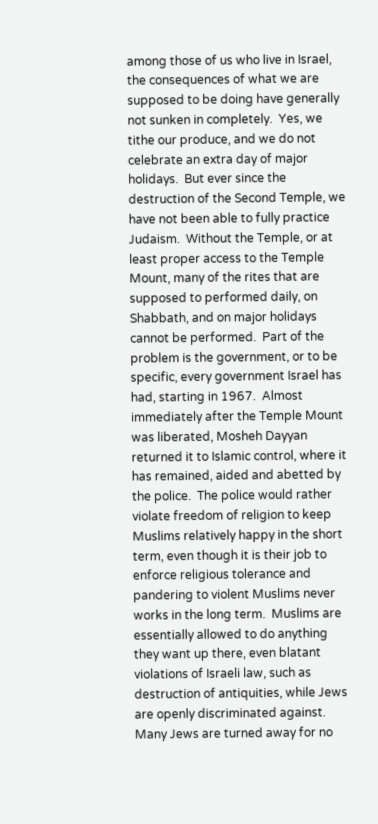among those of us who live in Israel, the consequences of what we are supposed to be doing have generally not sunken in completely.  Yes, we tithe our produce, and we do not celebrate an extra day of major holidays.  But ever since the destruction of the Second Temple, we have not been able to fully practice Judaism.  Without the Temple, or at least proper access to the Temple Mount, many of the rites that are supposed to performed daily, on Shabbath, and on major holidays cannot be performed.  Part of the problem is the government, or to be specific, every government Israel has had, starting in 1967.  Almost immediately after the Temple Mount was liberated, Mosheh Dayyan returned it to Islamic control, where it has remained, aided and abetted by the police.  The police would rather violate freedom of religion to keep Muslims relatively happy in the short term, even though it is their job to enforce religious tolerance and pandering to violent Muslims never works in the long term.  Muslims are essentially allowed to do anything they want up there, even blatant violations of Israeli law, such as destruction of antiquities, while Jews are openly discriminated against.  Many Jews are turned away for no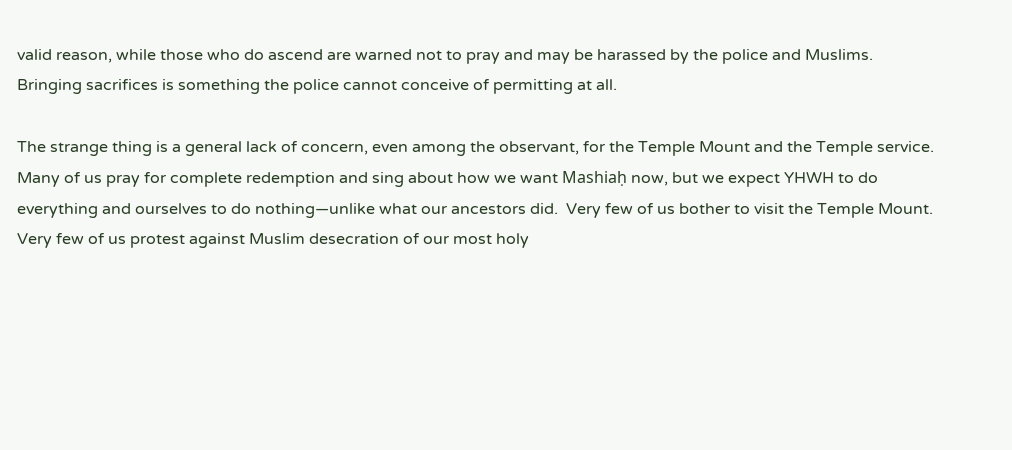valid reason, while those who do ascend are warned not to pray and may be harassed by the police and Muslims.  Bringing sacrifices is something the police cannot conceive of permitting at all.

The strange thing is a general lack of concern, even among the observant, for the Temple Mount and the Temple service.  Many of us pray for complete redemption and sing about how we want Mashiaḥ now, but we expect YHWH to do everything and ourselves to do nothing—unlike what our ancestors did.  Very few of us bother to visit the Temple Mount.  Very few of us protest against Muslim desecration of our most holy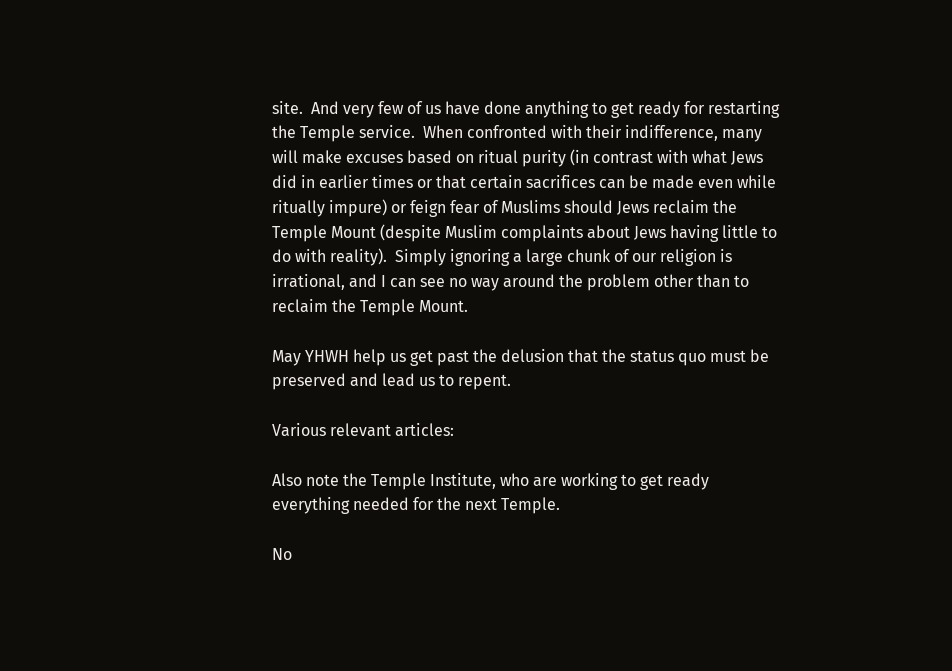site.  And very few of us have done anything to get ready for restarting the Temple service.  When confronted with their indifference, many will make excuses based on ritual purity (in contrast with what Jews did in earlier times or that certain sacrifices can be made even while ritually impure) or feign fear of Muslims should Jews reclaim the Temple Mount (despite Muslim complaints about Jews having little to do with reality).  Simply ignoring a large chunk of our religion is irrational, and I can see no way around the problem other than to reclaim the Temple Mount.

May YHWH help us get past the delusion that the status quo must be preserved and lead us to repent.

Various relevant articles:

Also note the Temple Institute, who are working to get ready everything needed for the next Temple.

No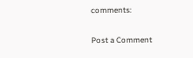comments:

Post a Comment